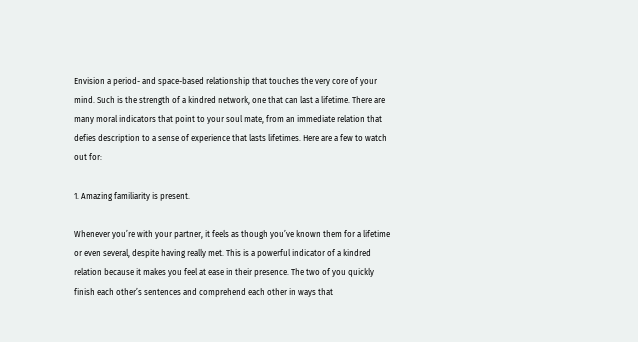Envision a period- and space-based relationship that touches the very core of your mind. Such is the strength of a kindred network, one that can last a lifetime. There are many moral indicators that point to your soul mate, from an immediate relation that defies description to a sense of experience that lasts lifetimes. Here are a few to watch out for:

1. Amazing familiarity is present.

Whenever you’re with your partner, it feels as though you’ve known them for a lifetime or even several, despite having really met. This is a powerful indicator of a kindred relation because it makes you feel at ease in their presence. The two of you quickly finish each other’s sentences and comprehend each other in ways that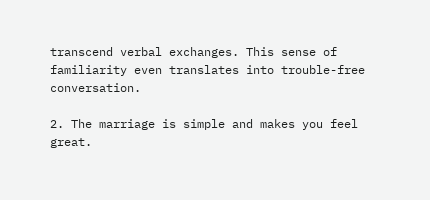transcend verbal exchanges. This sense of familiarity even translates into trouble-free conversation.

2. The marriage is simple and makes you feel great.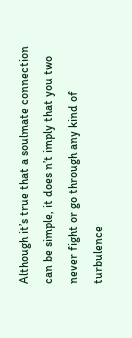Although it’s true that a soulmate connection can be simple, it does n’t imply that you two never fight or go through any kind of turbulence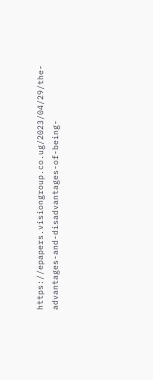https://epapers.visiongroup.co.ug/2023/04/29/the-advantages-and-disadvantages-of-being-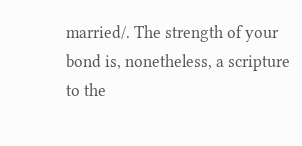married/. The strength of your bond is, nonetheless, a scripture to the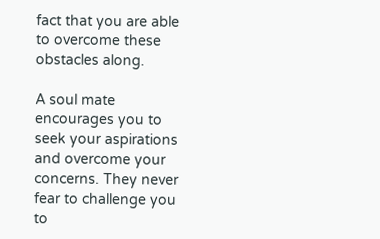fact that you are able to overcome these obstacles along.

A soul mate encourages you to seek your aspirations and overcome your concerns. They never fear to challenge you to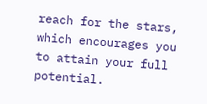reach for the stars, which encourages you to attain your full potential.